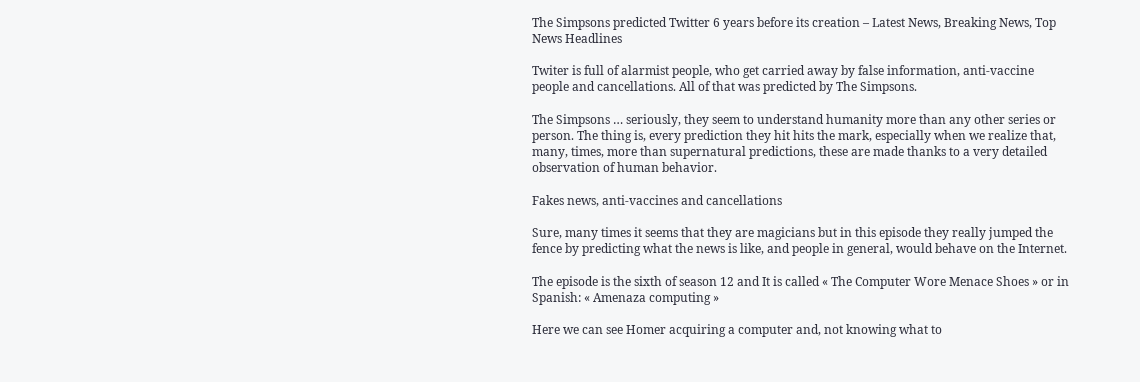The Simpsons predicted Twitter 6 years before its creation – Latest News, Breaking News, Top News Headlines

Twiter is full of alarmist people, who get carried away by false information, anti-vaccine people and cancellations. All of that was predicted by The Simpsons.

The Simpsons … seriously, they seem to understand humanity more than any other series or person. The thing is, every prediction they hit hits the mark, especially when we realize that, many, times, more than supernatural predictions, these are made thanks to a very detailed observation of human behavior.

Fakes news, anti-vaccines and cancellations

Sure, many times it seems that they are magicians but in this episode they really jumped the fence by predicting what the news is like, and people in general, would behave on the Internet.

The episode is the sixth of season 12 and It is called « The Computer Wore Menace Shoes » or in Spanish: « Amenaza computing »

Here we can see Homer acquiring a computer and, not knowing what to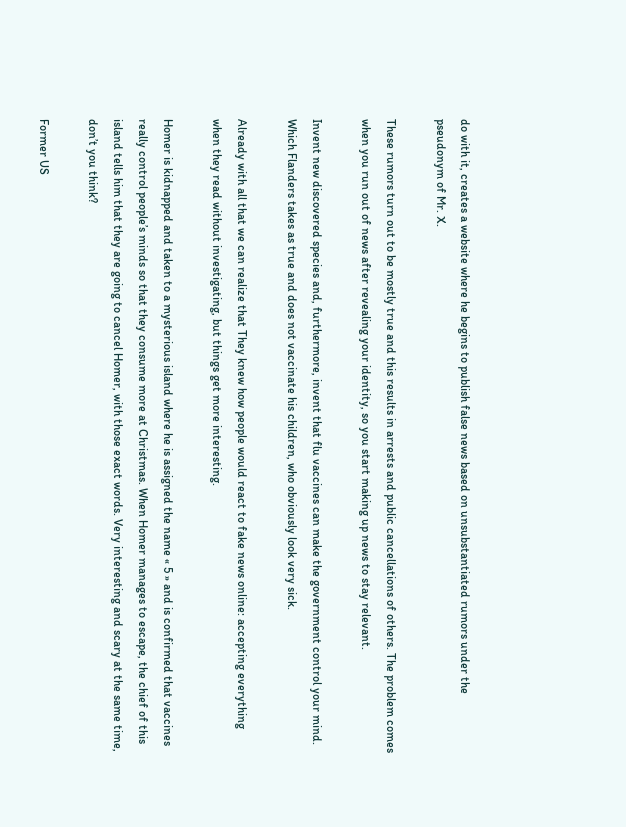do with it, creates a website where he begins to publish false news based on unsubstantiated rumors under the pseudonym of Mr. X.

These rumors turn out to be mostly true and this results in arrests and public cancellations of others. The problem comes when you run out of news after revealing your identity, so you start making up news to stay relevant.

Invent new discovered species and, furthermore, invent that flu vaccines can make the government control your mind. Which Flanders takes as true and does not vaccinate his children, who obviously look very sick.

Already with all that we can realize that They knew how people would react to fake news online: accepting everything when they read without investigating, but things get more interesting.

Homer is kidnapped and taken to a mysterious island where he is assigned the name « 5 » and is confirmed that vaccines really control people’s minds so that they consume more at Christmas. When Homer manages to escape, the chief of this island tells him that they are going to cancel Homer, with those exact words. Very interesting and scary at the same time, don’t you think?

Former US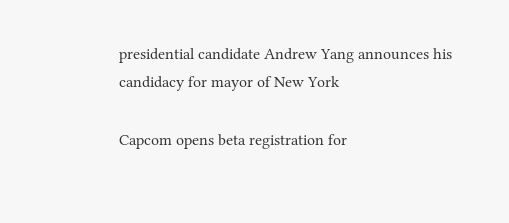presidential candidate Andrew Yang announces his candidacy for mayor of New York

Capcom opens beta registration for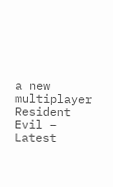a new multiplayer Resident Evil – Latest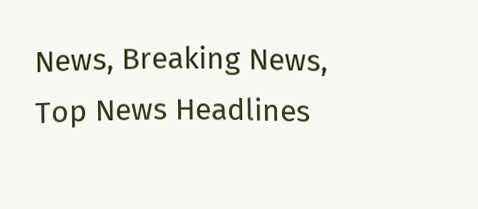News, Breaking News, Top News Headlines